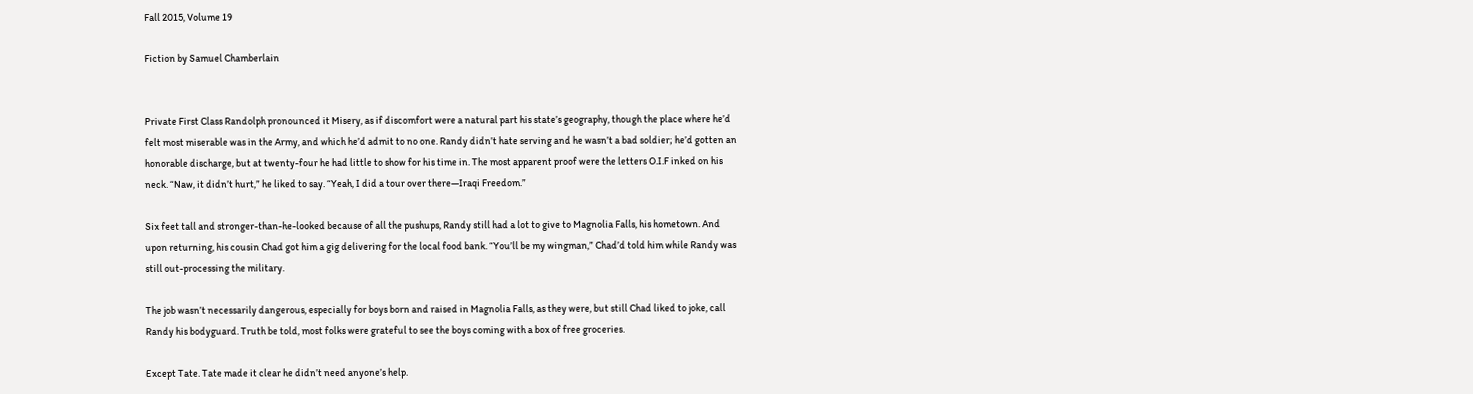Fall 2015, Volume 19

Fiction by Samuel Chamberlain


Private First Class Randolph pronounced it Misery, as if discomfort were a natural part his state’s geography, though the place where he’d felt most miserable was in the Army, and which he’d admit to no one. Randy didn’t hate serving and he wasn’t a bad soldier; he’d gotten an honorable discharge, but at twenty-four he had little to show for his time in. The most apparent proof were the letters O.I.F inked on his neck. “Naw, it didn’t hurt,” he liked to say. “Yeah, I did a tour over there—Iraqi Freedom.”

Six feet tall and stronger-than-he-looked because of all the pushups, Randy still had a lot to give to Magnolia Falls, his hometown. And upon returning, his cousin Chad got him a gig delivering for the local food bank. “You’ll be my wingman,” Chad’d told him while Randy was still out-processing the military.

The job wasn’t necessarily dangerous, especially for boys born and raised in Magnolia Falls, as they were, but still Chad liked to joke, call Randy his bodyguard. Truth be told, most folks were grateful to see the boys coming with a box of free groceries.

Except Tate. Tate made it clear he didn’t need anyone’s help.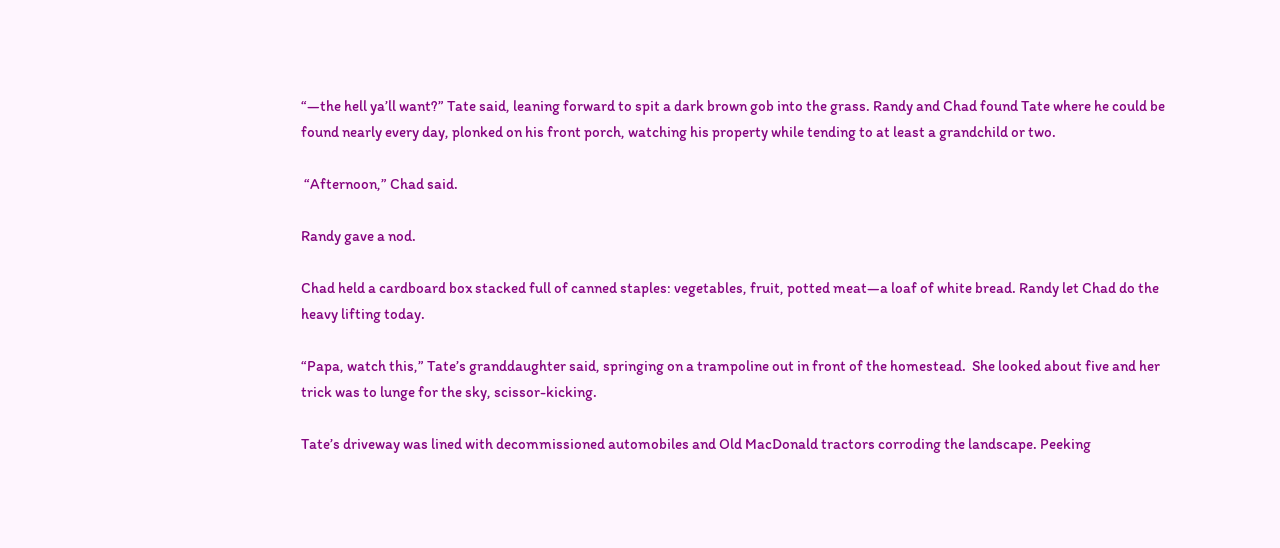“—the hell ya’ll want?” Tate said, leaning forward to spit a dark brown gob into the grass. Randy and Chad found Tate where he could be found nearly every day, plonked on his front porch, watching his property while tending to at least a grandchild or two.

 “Afternoon,” Chad said.

Randy gave a nod.

Chad held a cardboard box stacked full of canned staples: vegetables, fruit, potted meat—a loaf of white bread. Randy let Chad do the heavy lifting today.

“Papa, watch this,” Tate’s granddaughter said, springing on a trampoline out in front of the homestead.  She looked about five and her trick was to lunge for the sky, scissor-kicking.

Tate’s driveway was lined with decommissioned automobiles and Old MacDonald tractors corroding the landscape. Peeking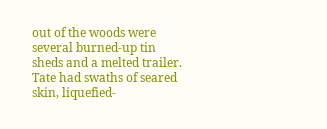out of the woods were several burned-up tin sheds and a melted trailer. Tate had swaths of seared skin, liquefied-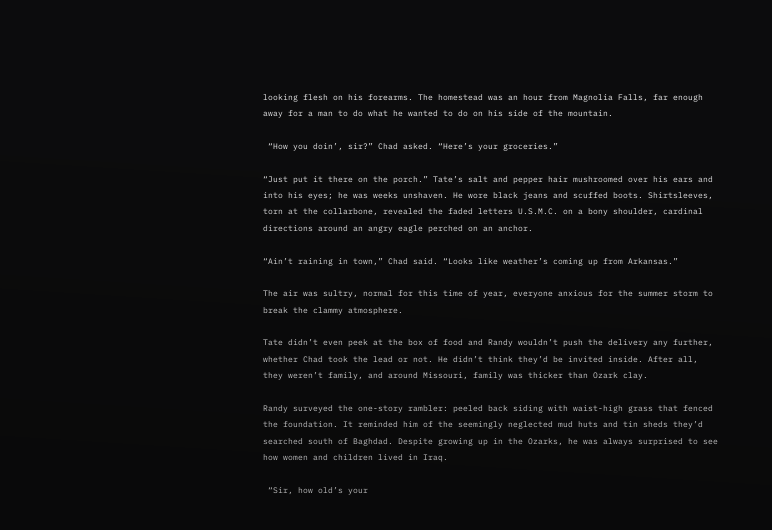looking flesh on his forearms. The homestead was an hour from Magnolia Falls, far enough away for a man to do what he wanted to do on his side of the mountain.

 “How you doin’, sir?” Chad asked. “Here’s your groceries.”

“Just put it there on the porch.” Tate’s salt and pepper hair mushroomed over his ears and into his eyes; he was weeks unshaven. He wore black jeans and scuffed boots. Shirtsleeves, torn at the collarbone, revealed the faded letters U.S.M.C. on a bony shoulder, cardinal directions around an angry eagle perched on an anchor.

“Ain’t raining in town,” Chad said. “Looks like weather’s coming up from Arkansas.”

The air was sultry, normal for this time of year, everyone anxious for the summer storm to break the clammy atmosphere.

Tate didn’t even peek at the box of food and Randy wouldn’t push the delivery any further, whether Chad took the lead or not. He didn’t think they’d be invited inside. After all, they weren’t family, and around Missouri, family was thicker than Ozark clay.

Randy surveyed the one-story rambler: peeled back siding with waist-high grass that fenced the foundation. It reminded him of the seemingly neglected mud huts and tin sheds they’d searched south of Baghdad. Despite growing up in the Ozarks, he was always surprised to see how women and children lived in Iraq.

 “Sir, how old’s your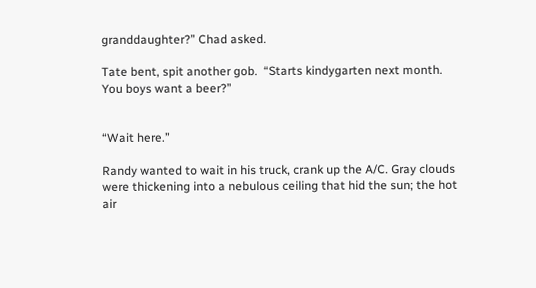granddaughter?” Chad asked.

Tate bent, spit another gob.  “Starts kindygarten next month.  You boys want a beer?”


“Wait here.”

Randy wanted to wait in his truck, crank up the A/C. Gray clouds were thickening into a nebulous ceiling that hid the sun; the hot air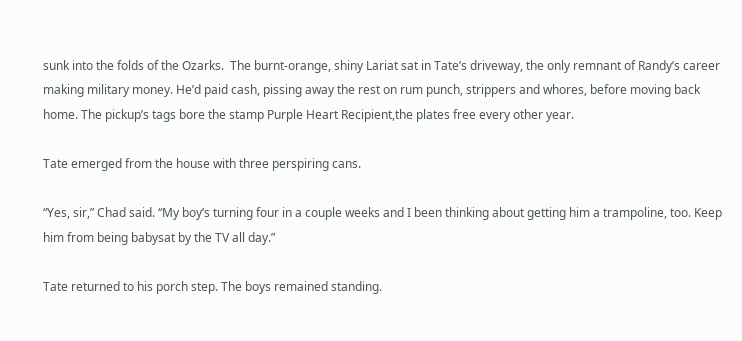sunk into the folds of the Ozarks.  The burnt-orange, shiny Lariat sat in Tate’s driveway, the only remnant of Randy’s career making military money. He’d paid cash, pissing away the rest on rum punch, strippers and whores, before moving back home. The pickup’s tags bore the stamp Purple Heart Recipient,the plates free every other year.

Tate emerged from the house with three perspiring cans.

“Yes, sir,” Chad said. “My boy’s turning four in a couple weeks and I been thinking about getting him a trampoline, too. Keep him from being babysat by the TV all day.”

Tate returned to his porch step. The boys remained standing.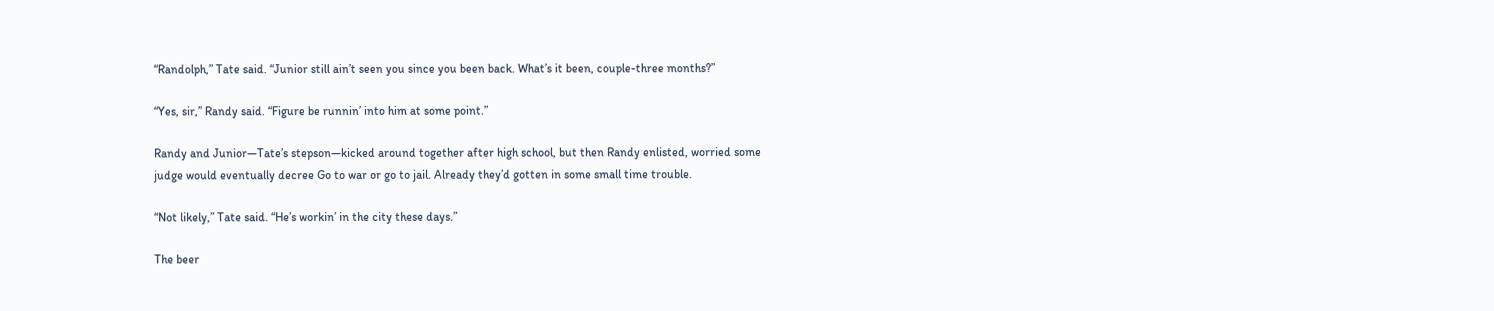“Randolph,” Tate said. “Junior still ain’t seen you since you been back. What’s it been, couple-three months?”

“Yes, sir,” Randy said. “Figure be runnin’ into him at some point.”

Randy and Junior—Tate’s stepson—kicked around together after high school, but then Randy enlisted, worried some judge would eventually decree Go to war or go to jail. Already they’d gotten in some small time trouble.

“Not likely,” Tate said. “He’s workin’ in the city these days.”

The beer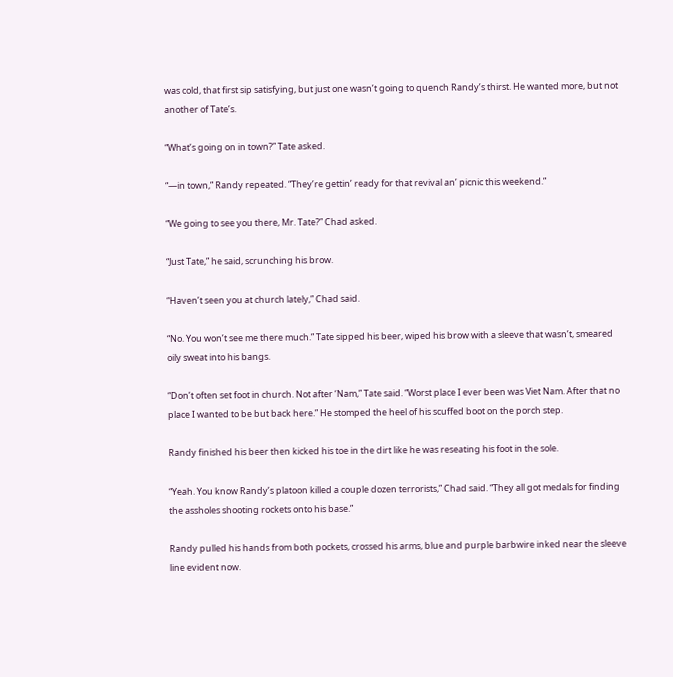was cold, that first sip satisfying, but just one wasn’t going to quench Randy’s thirst. He wanted more, but not another of Tate’s.

“What’s going on in town?” Tate asked.

“—in town,” Randy repeated. “They’re gettin’ ready for that revival an’ picnic this weekend.”

“We going to see you there, Mr. Tate?” Chad asked.

“Just Tate,” he said, scrunching his brow.

“Haven’t seen you at church lately,” Chad said.

“No. You won’t see me there much.” Tate sipped his beer, wiped his brow with a sleeve that wasn’t, smeared oily sweat into his bangs.

“Don’t often set foot in church. Not after ‘Nam,” Tate said. “Worst place I ever been was Viet Nam. After that no place I wanted to be but back here.” He stomped the heel of his scuffed boot on the porch step.

Randy finished his beer then kicked his toe in the dirt like he was reseating his foot in the sole.

“Yeah. You know Randy’s platoon killed a couple dozen terrorists,” Chad said. “They all got medals for finding the assholes shooting rockets onto his base.”

Randy pulled his hands from both pockets, crossed his arms, blue and purple barbwire inked near the sleeve line evident now.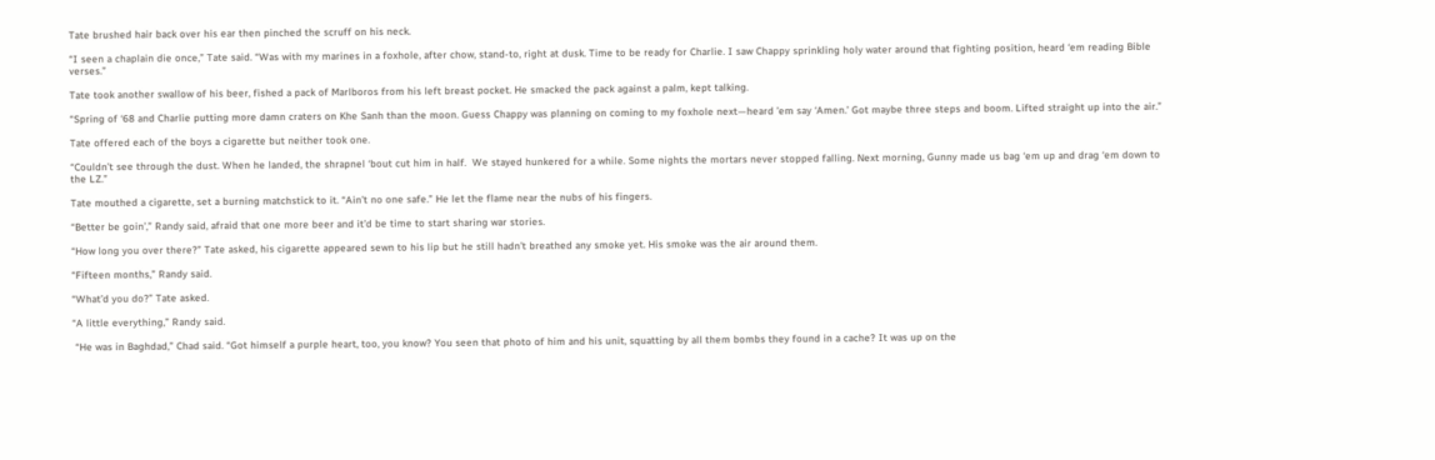Tate brushed hair back over his ear then pinched the scruff on his neck.

“I seen a chaplain die once,” Tate said. “Was with my marines in a foxhole, after chow, stand-to, right at dusk. Time to be ready for Charlie. I saw Chappy sprinkling holy water around that fighting position, heard ‘em reading Bible verses.”

Tate took another swallow of his beer, fished a pack of Marlboros from his left breast pocket. He smacked the pack against a palm, kept talking.

“Spring of ‘68 and Charlie putting more damn craters on Khe Sanh than the moon. Guess Chappy was planning on coming to my foxhole next—heard ’em say ‘Amen.’ Got maybe three steps and boom. Lifted straight up into the air.”

Tate offered each of the boys a cigarette but neither took one.

“Couldn’t see through the dust. When he landed, the shrapnel ‘bout cut him in half.  We stayed hunkered for a while. Some nights the mortars never stopped falling. Next morning, Gunny made us bag ‘em up and drag ‘em down to the LZ.”

Tate mouthed a cigarette, set a burning matchstick to it. “Ain’t no one safe.” He let the flame near the nubs of his fingers.

“Better be goin’,” Randy said, afraid that one more beer and it’d be time to start sharing war stories.

“How long you over there?” Tate asked, his cigarette appeared sewn to his lip but he still hadn’t breathed any smoke yet. His smoke was the air around them.

“Fifteen months,” Randy said.

“What’d you do?” Tate asked.

“A little everything,” Randy said.

 “He was in Baghdad,” Chad said. “Got himself a purple heart, too, you know? You seen that photo of him and his unit, squatting by all them bombs they found in a cache? It was up on the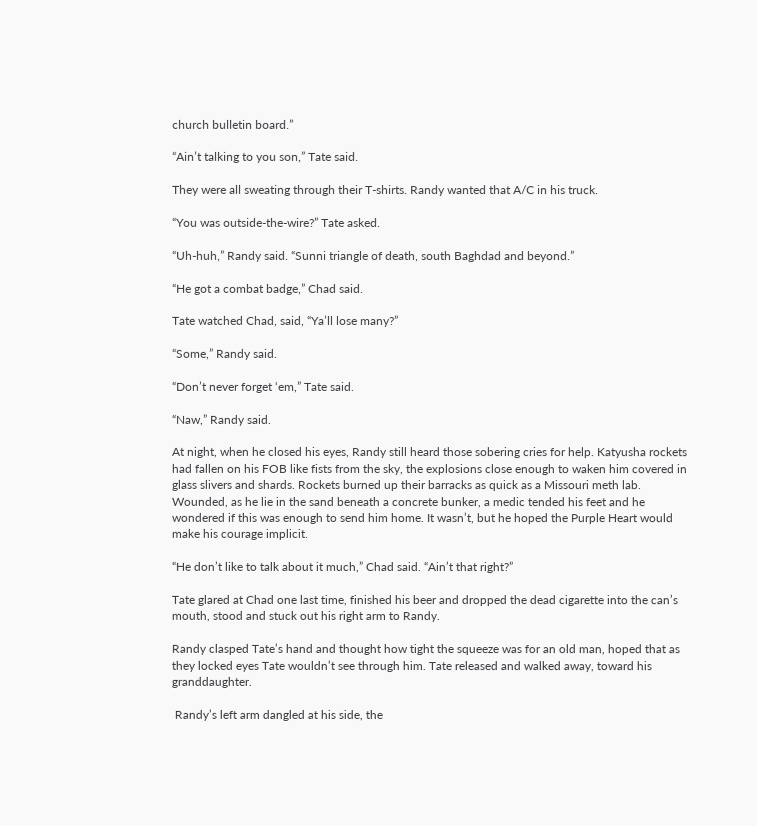church bulletin board.”

“Ain’t talking to you son,” Tate said.

They were all sweating through their T-shirts. Randy wanted that A/C in his truck.

“You was outside-the-wire?” Tate asked.

“Uh-huh,” Randy said. “Sunni triangle of death, south Baghdad and beyond.”

“He got a combat badge,” Chad said.

Tate watched Chad, said, “Ya’ll lose many?”

“Some,” Randy said.

“Don’t never forget ‘em,” Tate said.

“Naw,” Randy said.

At night, when he closed his eyes, Randy still heard those sobering cries for help. Katyusha rockets had fallen on his FOB like fists from the sky, the explosions close enough to waken him covered in glass slivers and shards. Rockets burned up their barracks as quick as a Missouri meth lab. Wounded, as he lie in the sand beneath a concrete bunker, a medic tended his feet and he wondered if this was enough to send him home. It wasn’t, but he hoped the Purple Heart would make his courage implicit.

“He don’t like to talk about it much,” Chad said. “Ain’t that right?”

Tate glared at Chad one last time, finished his beer and dropped the dead cigarette into the can’s mouth, stood and stuck out his right arm to Randy.

Randy clasped Tate’s hand and thought how tight the squeeze was for an old man, hoped that as they locked eyes Tate wouldn’t see through him. Tate released and walked away, toward his granddaughter.

 Randy’s left arm dangled at his side, the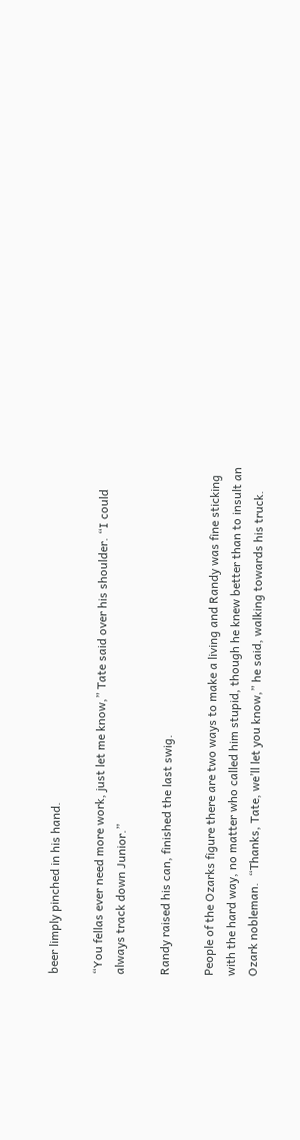beer limply pinched in his hand.

“You fellas ever need more work, just let me know,” Tate said over his shoulder. “I could always track down Junior.”

Randy raised his can, finished the last swig.

People of the Ozarks figure there are two ways to make a living and Randy was fine sticking with the hard way, no matter who called him stupid, though he knew better than to insult an Ozark nobleman.  “Thanks, Tate, we’ll let you know,” he said, walking towards his truck.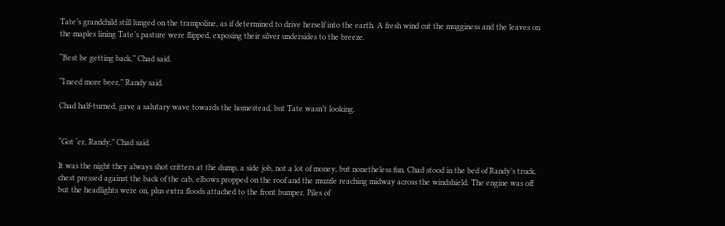Tate’s grandchild still lunged on the trampoline, as if determined to drive herself into the earth. A fresh wind cut the mugginess and the leaves on the maples lining Tate’s pasture were flipped, exposing their silver undersides to the breeze.

“Best be getting back,” Chad said.

“I need more beer,” Randy said.

Chad half-turned, gave a salutary wave towards the homestead, but Tate wasn’t looking.


“Got ‘er, Randy,” Chad said.

It was the night they always shot critters at the dump, a side job, not a lot of money, but nonetheless fun. Chad stood in the bed of Randy’s truck, chest pressed against the back of the cab, elbows propped on the roof and the muzzle reaching midway across the windshield. The engine was off but the headlights were on, plus extra floods attached to the front bumper. Piles of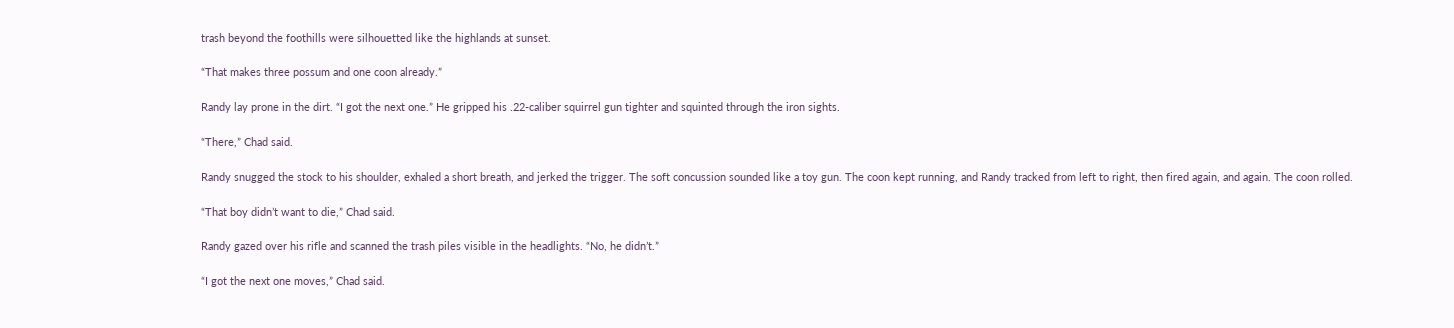trash beyond the foothills were silhouetted like the highlands at sunset.

“That makes three possum and one coon already.”

Randy lay prone in the dirt. “I got the next one.” He gripped his .22-caliber squirrel gun tighter and squinted through the iron sights.

“There,” Chad said.

Randy snugged the stock to his shoulder, exhaled a short breath, and jerked the trigger. The soft concussion sounded like a toy gun. The coon kept running, and Randy tracked from left to right, then fired again, and again. The coon rolled.

“That boy didn’t want to die,” Chad said.

Randy gazed over his rifle and scanned the trash piles visible in the headlights. “No, he didn’t.”

“I got the next one moves,” Chad said.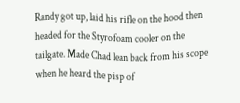Randy got up, laid his rifle on the hood then headed for the Styrofoam cooler on the tailgate. Made Chad lean back from his scope when he heard the pisp of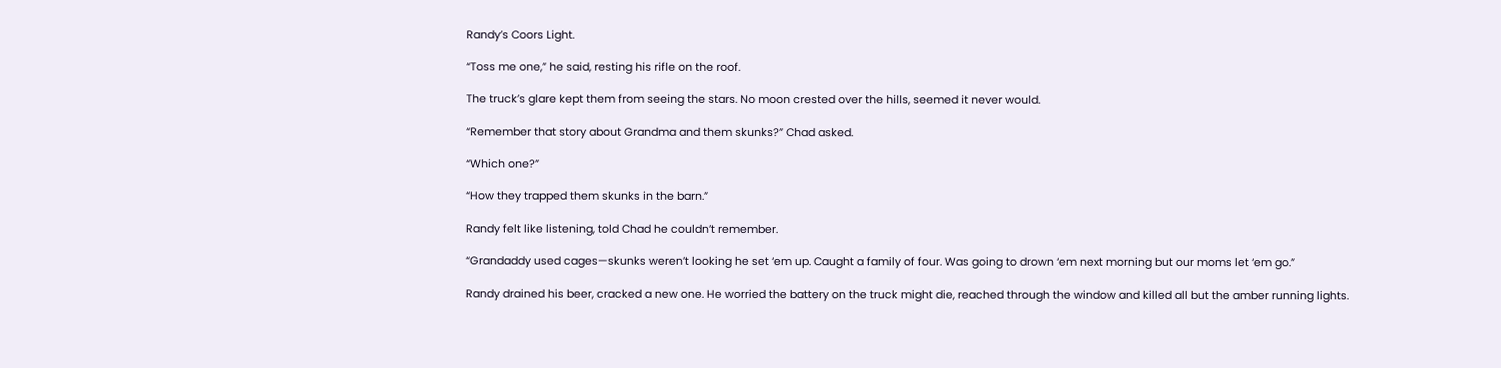Randy’s Coors Light.

“Toss me one,” he said, resting his rifle on the roof.

The truck’s glare kept them from seeing the stars. No moon crested over the hills, seemed it never would.

“Remember that story about Grandma and them skunks?” Chad asked.

“Which one?”

“How they trapped them skunks in the barn.”

Randy felt like listening, told Chad he couldn’t remember.

“Grandaddy used cages—skunks weren’t looking he set ‘em up. Caught a family of four. Was going to drown ‘em next morning but our moms let ‘em go.”

Randy drained his beer, cracked a new one. He worried the battery on the truck might die, reached through the window and killed all but the amber running lights.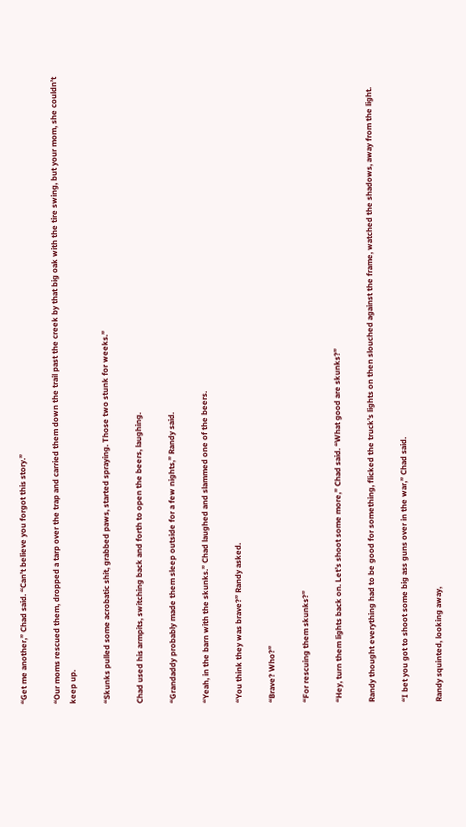“Get me another,” Chad said. “Can’t believe you forgot this story.”

“Our moms rescued them, dropped a tarp over the trap and carried them down the trail past the creek by that big oak with the tire swing, but your mom, she couldn’t keep up.

“Skunks pulled some acrobatic shit, grabbed paws, started spraying. Those two stunk for weeks.”

Chad used his armpits, switching back and forth to open the beers, laughing.

“Grandaddy probably made them sleep outside for a few nights,” Randy said.

“Yeah, in the barn with the skunks.” Chad laughed and slammed one of the beers.

“You think they was brave?” Randy asked.

“Brave? Who?”

“For rescuing them skunks?”

“Hey, turn them lights back on. Let’s shoot some more,” Chad said. “What good are skunks?”

Randy thought everything had to be good for something, flicked the truck’s lights on then slouched against the frame, watched the shadows, away from the light.

“I bet you got to shoot some big ass guns over in the war,” Chad said.

Randy squinted, looking away,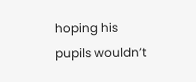hoping his pupils wouldn’t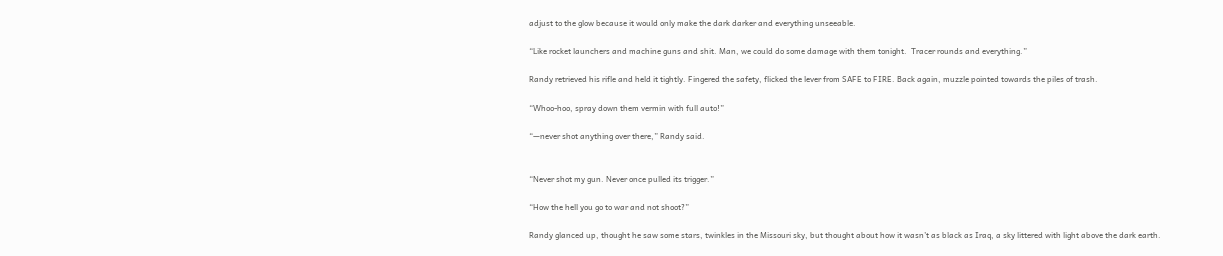adjust to the glow because it would only make the dark darker and everything unseeable.

“Like rocket launchers and machine guns and shit. Man, we could do some damage with them tonight.  Tracer rounds and everything.”

Randy retrieved his rifle and held it tightly. Fingered the safety, flicked the lever from SAFE to FIRE. Back again, muzzle pointed towards the piles of trash.

“Whoo-hoo, spray down them vermin with full auto!”

“—never shot anything over there,” Randy said.


“Never shot my gun. Never once pulled its trigger.”

“How the hell you go to war and not shoot?”

Randy glanced up, thought he saw some stars, twinkles in the Missouri sky, but thought about how it wasn’t as black as Iraq, a sky littered with light above the dark earth.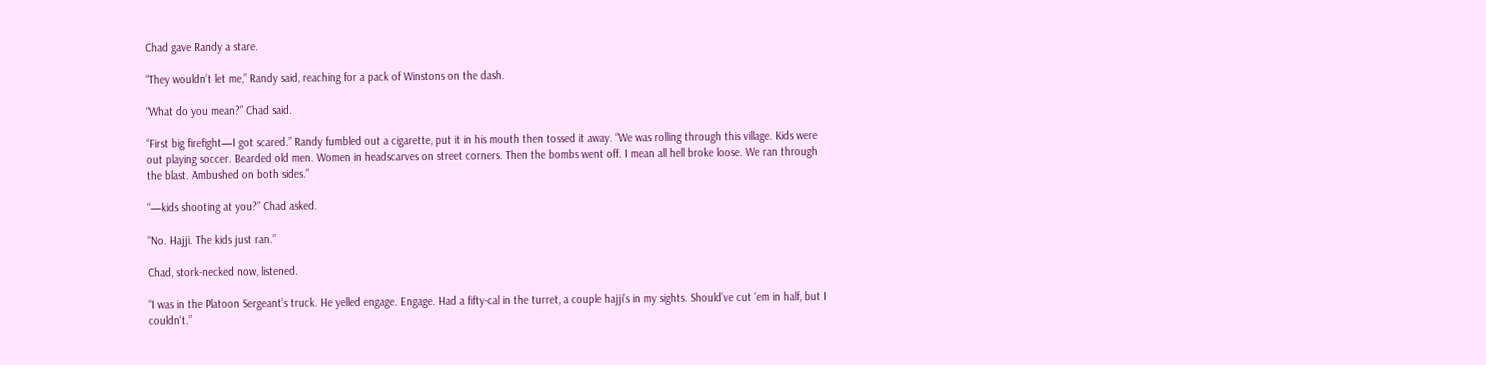Chad gave Randy a stare.

“They wouldn’t let me,” Randy said, reaching for a pack of Winstons on the dash.

“What do you mean?” Chad said.

“First big firefight—I got scared.” Randy fumbled out a cigarette, put it in his mouth then tossed it away. “We was rolling through this village. Kids were out playing soccer. Bearded old men. Women in headscarves on street corners. Then the bombs went off. I mean all hell broke loose. We ran through the blast. Ambushed on both sides.”

“—kids shooting at you?” Chad asked.

“No. Hajji. The kids just ran.”

Chad, stork-necked now, listened.

“I was in the Platoon Sergeant’s truck. He yelled engage. Engage. Had a fifty-cal in the turret, a couple hajji’s in my sights. Should’ve cut ‘em in half, but I couldn’t.”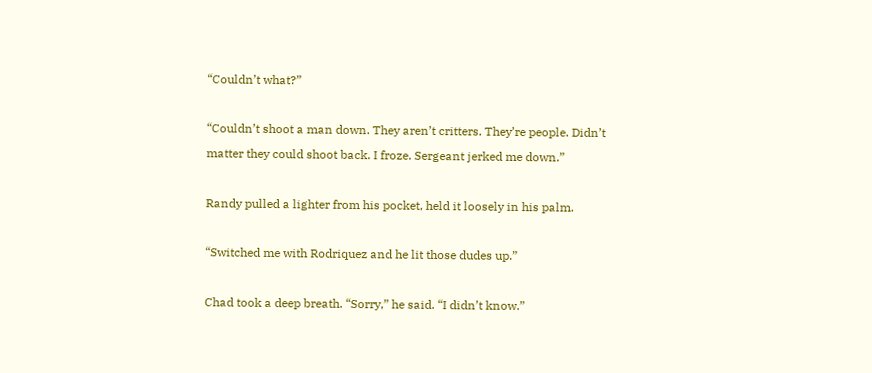“Couldn’t what?”

“Couldn’t shoot a man down. They aren’t critters. They’re people. Didn’t matter they could shoot back. I froze. Sergeant jerked me down.”

Randy pulled a lighter from his pocket, held it loosely in his palm.

“Switched me with Rodriquez and he lit those dudes up.”

Chad took a deep breath. “Sorry,” he said. “I didn’t know.”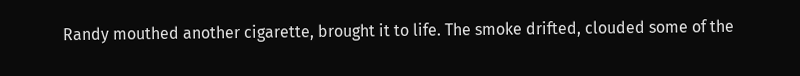Randy mouthed another cigarette, brought it to life. The smoke drifted, clouded some of the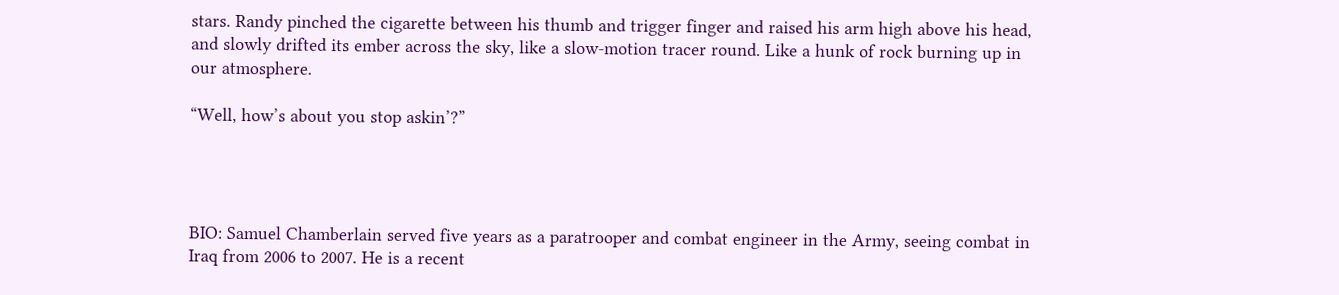stars. Randy pinched the cigarette between his thumb and trigger finger and raised his arm high above his head, and slowly drifted its ember across the sky, like a slow-motion tracer round. Like a hunk of rock burning up in our atmosphere.

“Well, how’s about you stop askin’?”




BIO: Samuel Chamberlain served five years as a paratrooper and combat engineer in the Army, seeing combat in Iraq from 2006 to 2007. He is a recent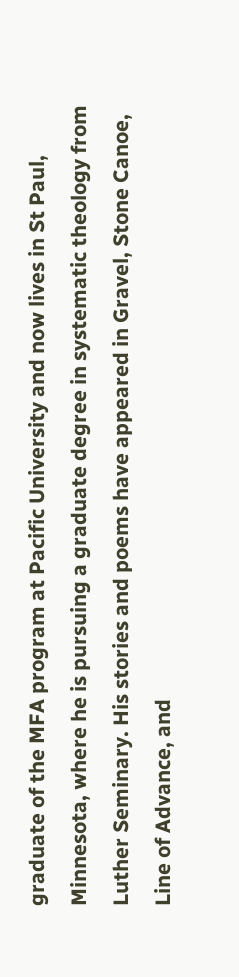graduate of the MFA program at Pacific University and now lives in St Paul, Minnesota, where he is pursuing a graduate degree in systematic theology from Luther Seminary. His stories and poems have appeared in Gravel, Stone Canoe, Line of Advance, and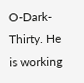O-Dark-Thirty. He is working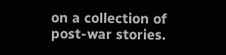on a collection of post-war stories.